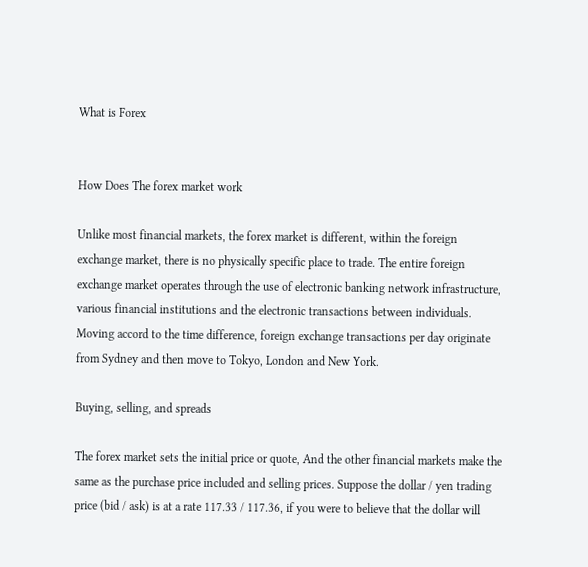What is Forex


How Does The forex market work

Unlike most financial markets, the forex market is different, within the foreign exchange market, there is no physically specific place to trade. The entire foreign exchange market operates through the use of electronic banking network infrastructure, various financial institutions and the electronic transactions between individuals. Moving accord to the time difference, foreign exchange transactions per day originate from Sydney and then move to Tokyo, London and New York.

Buying, selling, and spreads

The forex market sets the initial price or quote, And the other financial markets make the same as the purchase price included and selling prices. Suppose the dollar / yen trading price (bid / ask) is at a rate 117.33 / 117.36, if you were to believe that the dollar will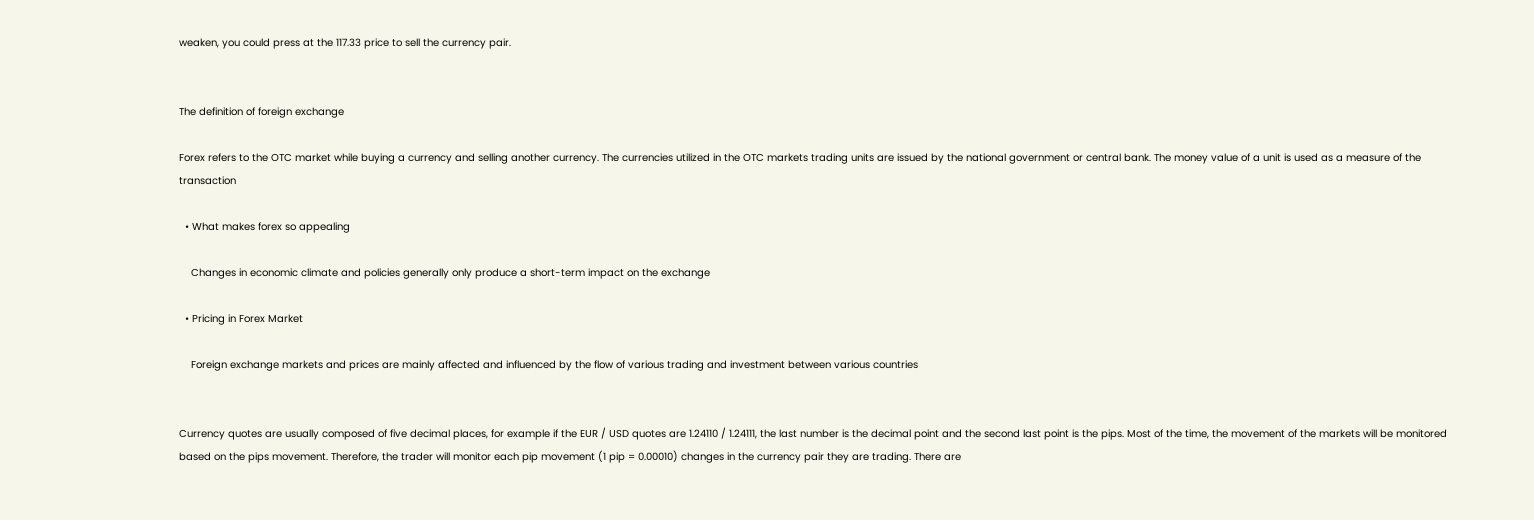weaken, you could press at the 117.33 price to sell the currency pair.


The definition of foreign exchange

Forex refers to the OTC market while buying a currency and selling another currency. The currencies utilized in the OTC markets trading units are issued by the national government or central bank. The money value of a unit is used as a measure of the transaction

  • What makes forex so appealing

    Changes in economic climate and policies generally only produce a short-term impact on the exchange

  • Pricing in Forex Market

    Foreign exchange markets and prices are mainly affected and influenced by the flow of various trading and investment between various countries


Currency quotes are usually composed of five decimal places, for example if the EUR / USD quotes are 1.24110 / 1.24111, the last number is the decimal point and the second last point is the pips. Most of the time, the movement of the markets will be monitored based on the pips movement. Therefore, the trader will monitor each pip movement (1 pip = 0.00010) changes in the currency pair they are trading. There are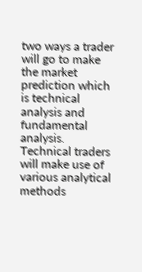two ways a trader will go to make the market prediction which is technical analysis and fundamental analysis. Technical traders will make use of various analytical methods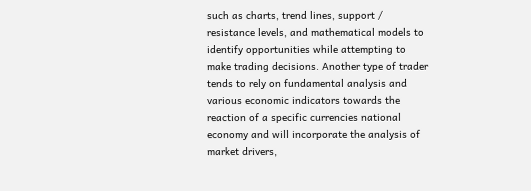such as charts, trend lines, support / resistance levels, and mathematical models to identify opportunities while attempting to make trading decisions. Another type of trader tends to rely on fundamental analysis and various economic indicators towards the reaction of a specific currencies national economy and will incorporate the analysis of market drivers,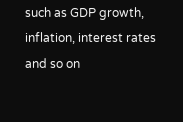such as GDP growth, inflation, interest rates and so on